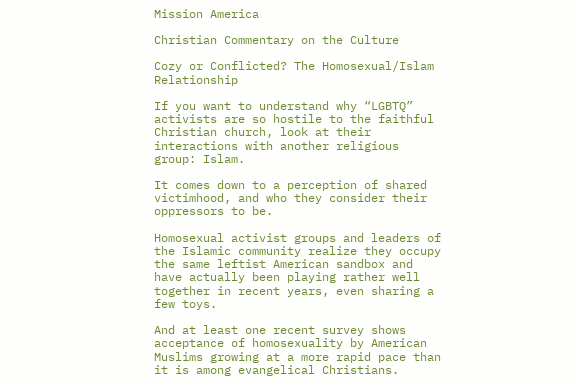Mission America

Christian Commentary on the Culture

Cozy or Conflicted? The Homosexual/Islam Relationship

If you want to understand why “LGBTQ” activists are so hostile to the faithful Christian church, look at their interactions with another religious group: Islam.

It comes down to a perception of shared victimhood, and who they consider their oppressors to be.

Homosexual activist groups and leaders of the Islamic community realize they occupy the same leftist American sandbox and have actually been playing rather well together in recent years, even sharing a few toys.

And at least one recent survey shows acceptance of homosexuality by American Muslims growing at a more rapid pace than it is among evangelical Christians.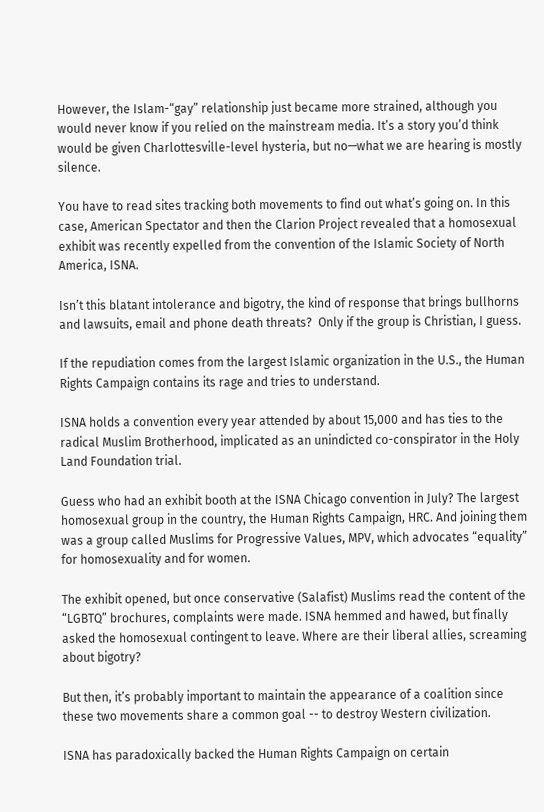However, the Islam-“gay” relationship just became more strained, although you would never know if you relied on the mainstream media. It’s a story you’d think would be given Charlottesville-level hysteria, but no—what we are hearing is mostly silence.

You have to read sites tracking both movements to find out what’s going on. In this case, American Spectator and then the Clarion Project revealed that a homosexual exhibit was recently expelled from the convention of the Islamic Society of North America, ISNA.

Isn’t this blatant intolerance and bigotry, the kind of response that brings bullhorns and lawsuits, email and phone death threats?  Only if the group is Christian, I guess.

If the repudiation comes from the largest Islamic organization in the U.S., the Human Rights Campaign contains its rage and tries to understand.

ISNA holds a convention every year attended by about 15,000 and has ties to the radical Muslim Brotherhood, implicated as an unindicted co-conspirator in the Holy Land Foundation trial.

Guess who had an exhibit booth at the ISNA Chicago convention in July? The largest homosexual group in the country, the Human Rights Campaign, HRC. And joining them was a group called Muslims for Progressive Values, MPV, which advocates “equality” for homosexuality and for women.

The exhibit opened, but once conservative (Salafist) Muslims read the content of the “LGBTQ” brochures, complaints were made. ISNA hemmed and hawed, but finally asked the homosexual contingent to leave. Where are their liberal allies, screaming about bigotry?

But then, it’s probably important to maintain the appearance of a coalition since these two movements share a common goal -- to destroy Western civilization.

ISNA has paradoxically backed the Human Rights Campaign on certain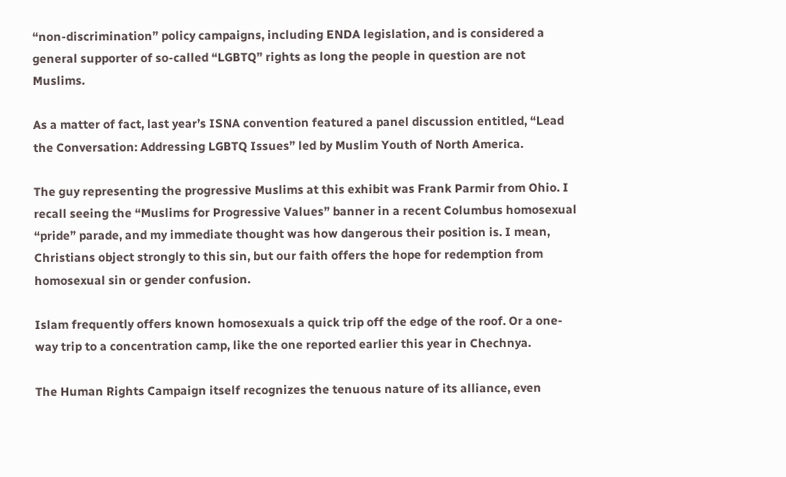“non-discrimination” policy campaigns, including ENDA legislation, and is considered a general supporter of so-called “LGBTQ” rights as long the people in question are not Muslims.

As a matter of fact, last year’s ISNA convention featured a panel discussion entitled, “Lead the Conversation: Addressing LGBTQ Issues” led by Muslim Youth of North America.

The guy representing the progressive Muslims at this exhibit was Frank Parmir from Ohio. I recall seeing the “Muslims for Progressive Values” banner in a recent Columbus homosexual “pride” parade, and my immediate thought was how dangerous their position is. I mean, Christians object strongly to this sin, but our faith offers the hope for redemption from homosexual sin or gender confusion.

Islam frequently offers known homosexuals a quick trip off the edge of the roof. Or a one-way trip to a concentration camp, like the one reported earlier this year in Chechnya.

The Human Rights Campaign itself recognizes the tenuous nature of its alliance, even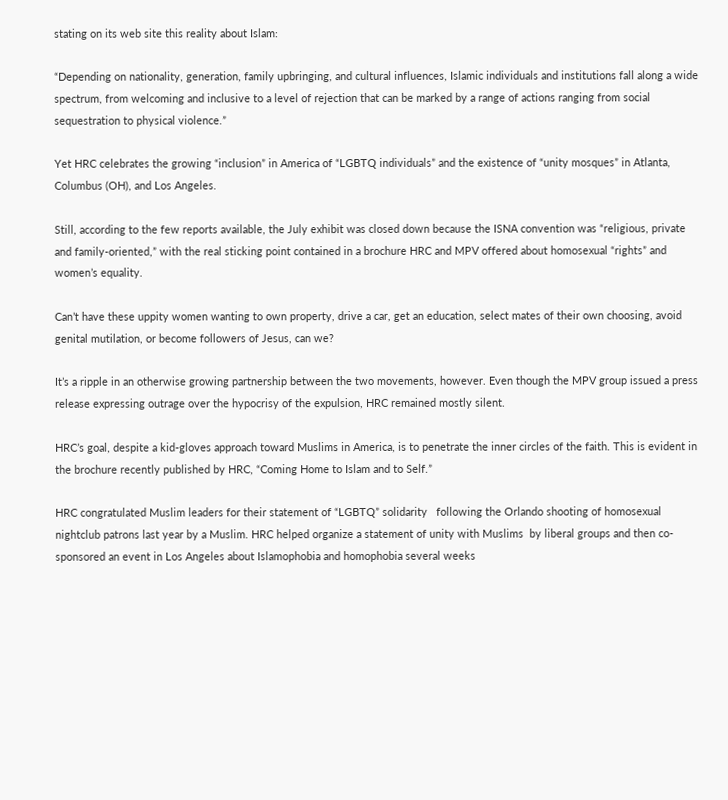stating on its web site this reality about Islam:

“Depending on nationality, generation, family upbringing, and cultural influences, Islamic individuals and institutions fall along a wide spectrum, from welcoming and inclusive to a level of rejection that can be marked by a range of actions ranging from social sequestration to physical violence.”

Yet HRC celebrates the growing “inclusion” in America of “LGBTQ individuals” and the existence of “unity mosques” in Atlanta, Columbus (OH), and Los Angeles.

Still, according to the few reports available, the July exhibit was closed down because the ISNA convention was “religious, private and family-oriented,” with the real sticking point contained in a brochure HRC and MPV offered about homosexual “rights” and women’s equality.

Can’t have these uppity women wanting to own property, drive a car, get an education, select mates of their own choosing, avoid genital mutilation, or become followers of Jesus, can we?

It’s a ripple in an otherwise growing partnership between the two movements, however. Even though the MPV group issued a press release expressing outrage over the hypocrisy of the expulsion, HRC remained mostly silent.

HRC’s goal, despite a kid-gloves approach toward Muslims in America, is to penetrate the inner circles of the faith. This is evident in the brochure recently published by HRC, “Coming Home to Islam and to Self.”

HRC congratulated Muslim leaders for their statement of “LGBTQ” solidarity   following the Orlando shooting of homosexual nightclub patrons last year by a Muslim. HRC helped organize a statement of unity with Muslims  by liberal groups and then co-sponsored an event in Los Angeles about Islamophobia and homophobia several weeks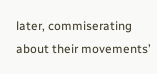later, commiserating about their movements’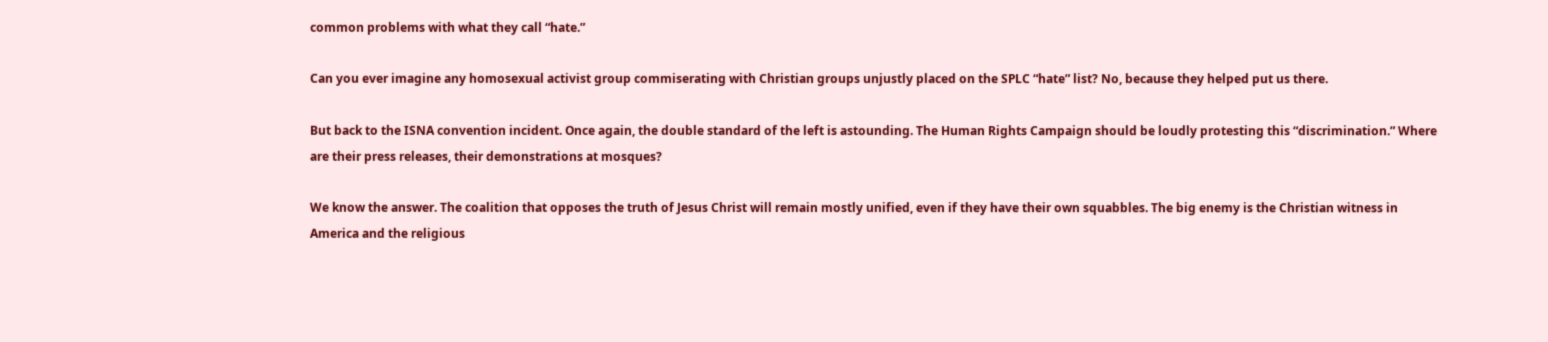common problems with what they call “hate.”

Can you ever imagine any homosexual activist group commiserating with Christian groups unjustly placed on the SPLC “hate” list? No, because they helped put us there.

But back to the ISNA convention incident. Once again, the double standard of the left is astounding. The Human Rights Campaign should be loudly protesting this “discrimination.” Where are their press releases, their demonstrations at mosques?

We know the answer. The coalition that opposes the truth of Jesus Christ will remain mostly unified, even if they have their own squabbles. The big enemy is the Christian witness in America and the religious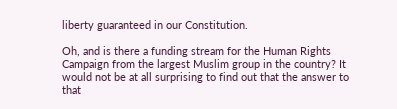liberty guaranteed in our Constitution.

Oh, and is there a funding stream for the Human Rights Campaign from the largest Muslim group in the country? It would not be at all surprising to find out that the answer to that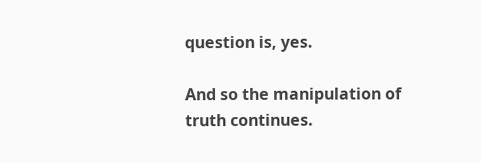question is, yes.

And so the manipulation of truth continues.